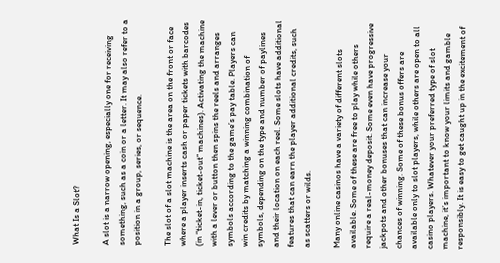What Is a Slot?

A slot is a narrow opening, especially one for receiving something, such as a coin or a letter. It may also refer to a position in a group, series, or sequence.

The slot of a slot machine is the area on the front or face where a player inserts cash or paper tickets with barcodes (in “ticket-in, ticket-out” machines). Activating the machine with a lever or button then spins the reels and arranges symbols according to the game’s pay table. Players can win credits by matching a winning combination of symbols, depending on the type and number of paylines and their location on each reel. Some slots have additional features that can earn the player additional credits, such as scatters or wilds.

Many online casinos have a variety of different slots available. Some of these are free to play while others require a real-money deposit. Some even have progressive jackpots and other bonuses that can increase your chances of winning. Some of these bonus offers are available only to slot players, while others are open to all casino players. Whatever your preferred type of slot machine, it’s important to know your limits and gamble responsibly. It is easy to get caught up in the excitement of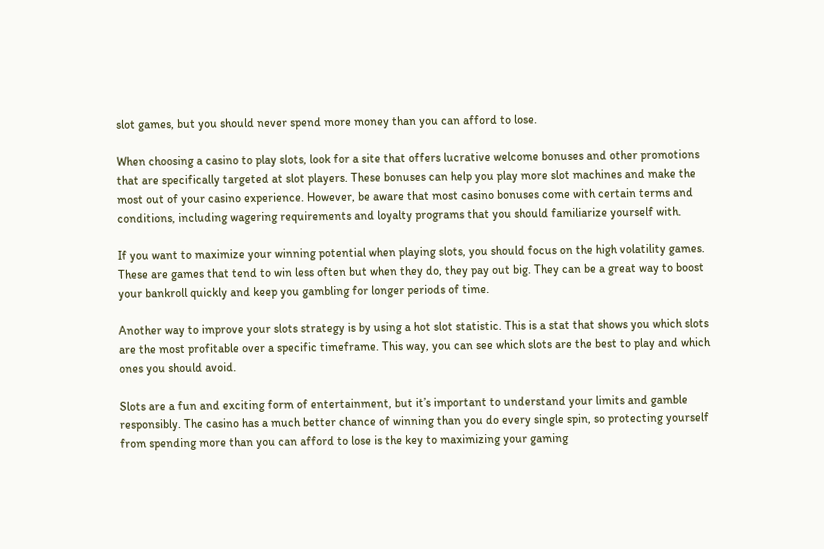slot games, but you should never spend more money than you can afford to lose.

When choosing a casino to play slots, look for a site that offers lucrative welcome bonuses and other promotions that are specifically targeted at slot players. These bonuses can help you play more slot machines and make the most out of your casino experience. However, be aware that most casino bonuses come with certain terms and conditions, including wagering requirements and loyalty programs that you should familiarize yourself with.

If you want to maximize your winning potential when playing slots, you should focus on the high volatility games. These are games that tend to win less often but when they do, they pay out big. They can be a great way to boost your bankroll quickly and keep you gambling for longer periods of time.

Another way to improve your slots strategy is by using a hot slot statistic. This is a stat that shows you which slots are the most profitable over a specific timeframe. This way, you can see which slots are the best to play and which ones you should avoid.

Slots are a fun and exciting form of entertainment, but it’s important to understand your limits and gamble responsibly. The casino has a much better chance of winning than you do every single spin, so protecting yourself from spending more than you can afford to lose is the key to maximizing your gaming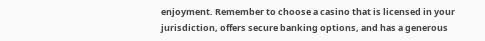enjoyment. Remember to choose a casino that is licensed in your jurisdiction, offers secure banking options, and has a generous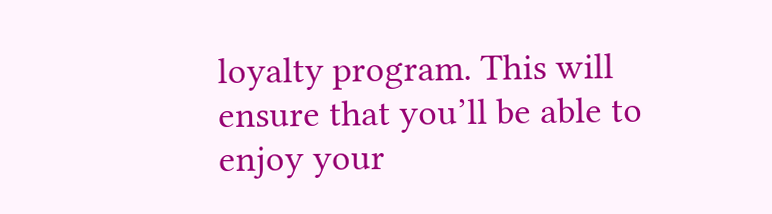loyalty program. This will ensure that you’ll be able to enjoy your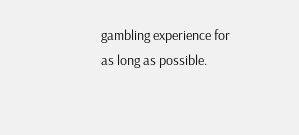gambling experience for as long as possible.